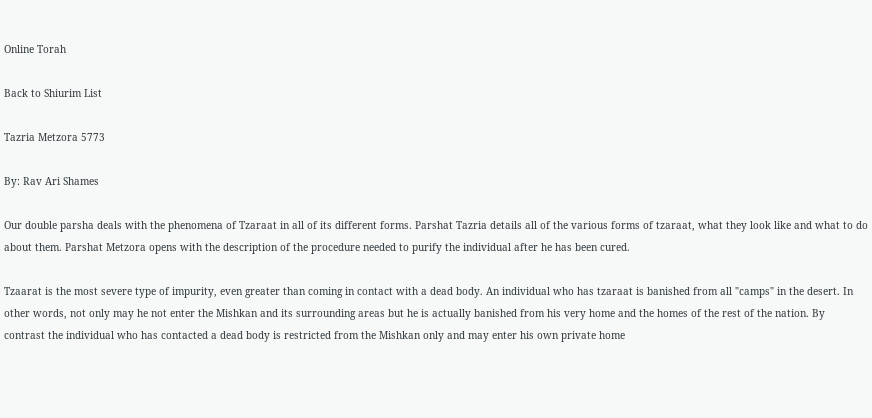Online Torah

Back to Shiurim List

Tazria Metzora 5773

By: Rav Ari Shames

Our double parsha deals with the phenomena of Tzaraat in all of its different forms. Parshat Tazria details all of the various forms of tzaraat, what they look like and what to do about them. Parshat Metzora opens with the description of the procedure needed to purify the individual after he has been cured.

Tzaarat is the most severe type of impurity, even greater than coming in contact with a dead body. An individual who has tzaraat is banished from all "camps" in the desert. In other words, not only may he not enter the Mishkan and its surrounding areas but he is actually banished from his very home and the homes of the rest of the nation. By contrast the individual who has contacted a dead body is restricted from the Mishkan only and may enter his own private home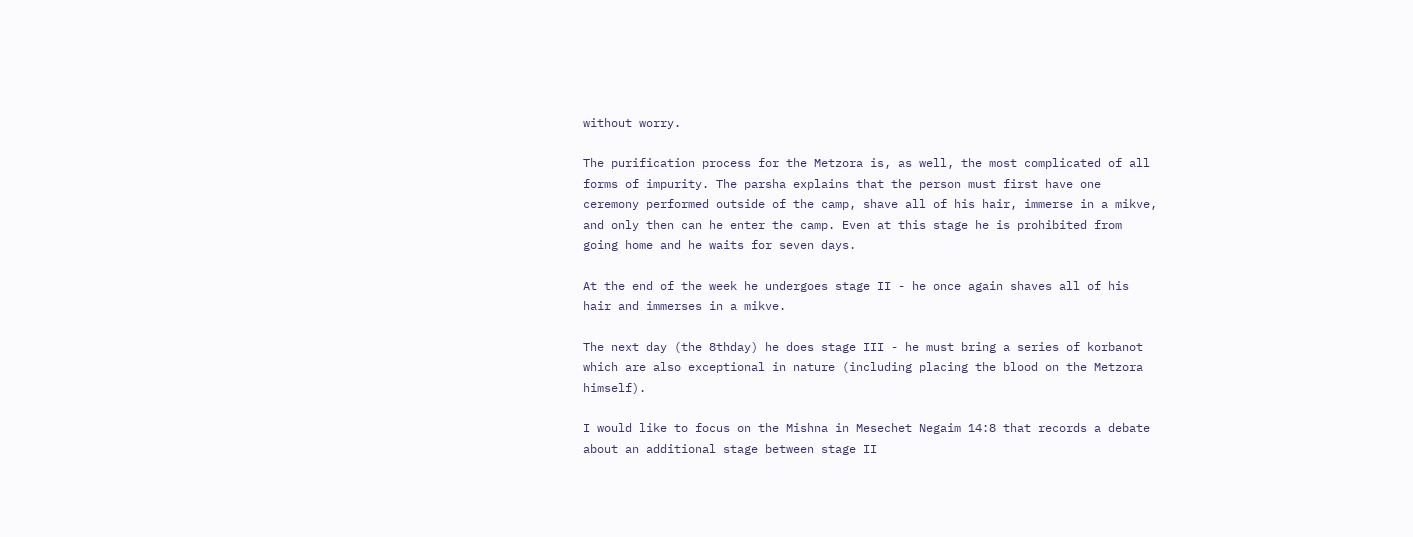without worry.

The purification process for the Metzora is, as well, the most complicated of all forms of impurity. The parsha explains that the person must first have one ceremony performed outside of the camp, shave all of his hair, immerse in a mikve, and only then can he enter the camp. Even at this stage he is prohibited from going home and he waits for seven days.

At the end of the week he undergoes stage II - he once again shaves all of his hair and immerses in a mikve.

The next day (the 8thday) he does stage III - he must bring a series of korbanot which are also exceptional in nature (including placing the blood on the Metzora himself).

I would like to focus on the Mishna in Mesechet Negaim 14:8 that records a debate about an additional stage between stage II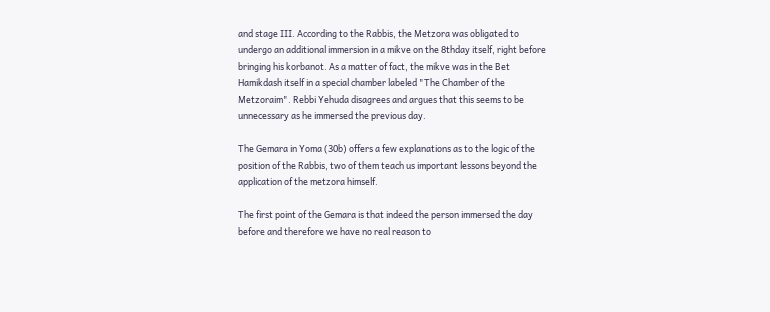and stage III. According to the Rabbis, the Metzora was obligated to undergo an additional immersion in a mikve on the 8thday itself, right before bringing his korbanot. As a matter of fact, the mikve was in the Bet Hamikdash itself in a special chamber labeled "The Chamber of the Metzoraim". Rebbi Yehuda disagrees and argues that this seems to be unnecessary as he immersed the previous day.

The Gemara in Yoma (30b) offers a few explanations as to the logic of the position of the Rabbis, two of them teach us important lessons beyond the application of the metzora himself.

The first point of the Gemara is that indeed the person immersed the day before and therefore we have no real reason to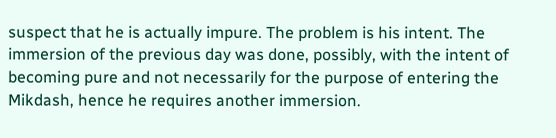suspect that he is actually impure. The problem is his intent. The immersion of the previous day was done, possibly, with the intent of becoming pure and not necessarily for the purpose of entering the Mikdash, hence he requires another immersion.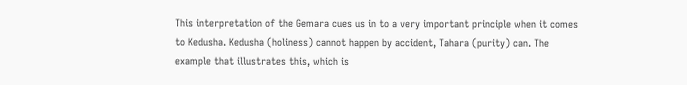This interpretation of the Gemara cues us in to a very important principle when it comes to Kedusha. Kedusha (holiness) cannot happen by accident, Tahara (purity) can. The example that illustrates this, which is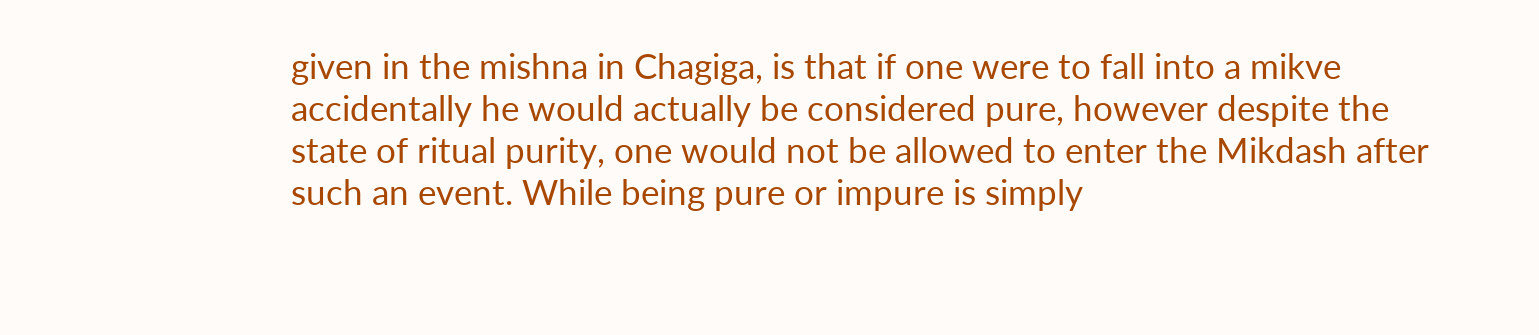given in the mishna in Chagiga, is that if one were to fall into a mikve accidentally he would actually be considered pure, however despite the state of ritual purity, one would not be allowed to enter the Mikdash after such an event. While being pure or impure is simply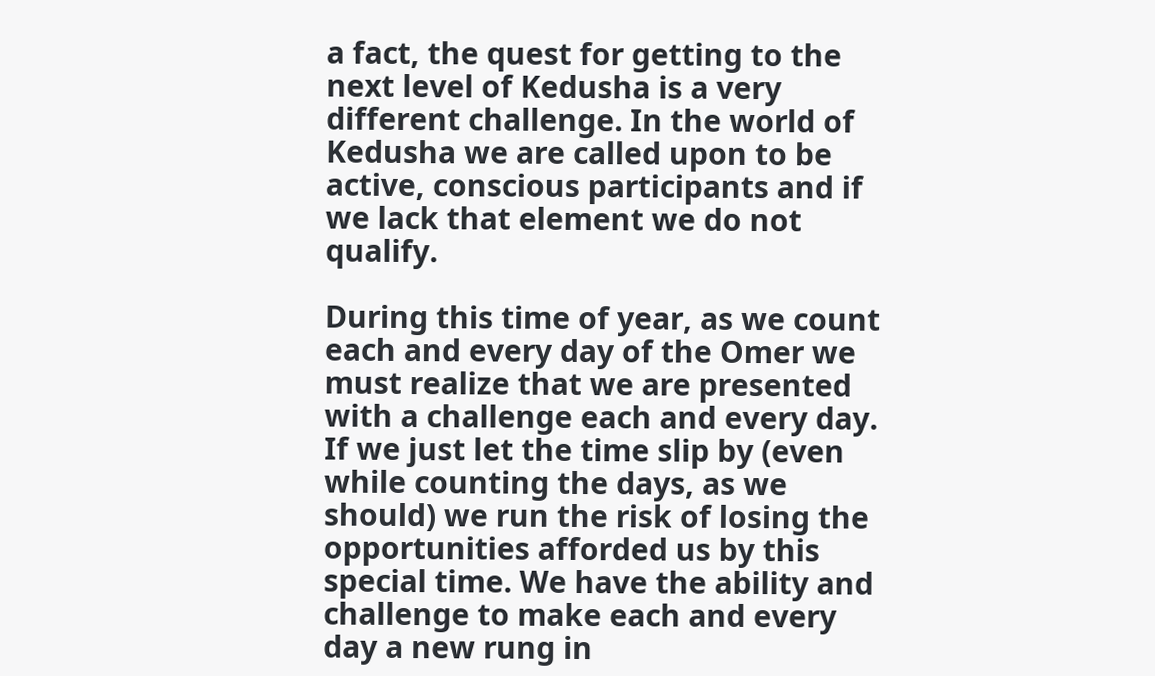a fact, the quest for getting to the next level of Kedusha is a very different challenge. In the world of Kedusha we are called upon to be active, conscious participants and if we lack that element we do not qualify.

During this time of year, as we count each and every day of the Omer we must realize that we are presented with a challenge each and every day. If we just let the time slip by (even while counting the days, as we should) we run the risk of losing the opportunities afforded us by this special time. We have the ability and challenge to make each and every day a new rung in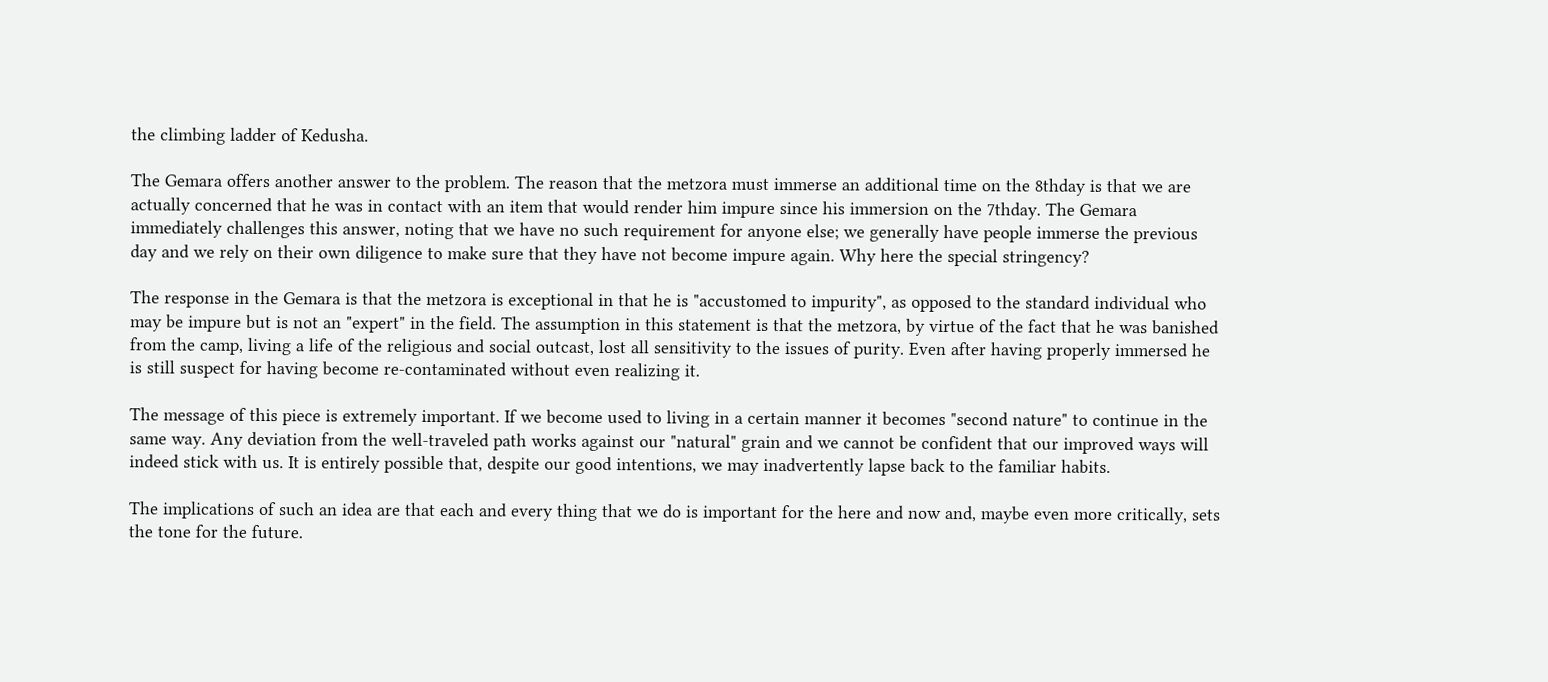the climbing ladder of Kedusha.

The Gemara offers another answer to the problem. The reason that the metzora must immerse an additional time on the 8thday is that we are actually concerned that he was in contact with an item that would render him impure since his immersion on the 7thday. The Gemara immediately challenges this answer, noting that we have no such requirement for anyone else; we generally have people immerse the previous day and we rely on their own diligence to make sure that they have not become impure again. Why here the special stringency?

The response in the Gemara is that the metzora is exceptional in that he is "accustomed to impurity", as opposed to the standard individual who may be impure but is not an "expert" in the field. The assumption in this statement is that the metzora, by virtue of the fact that he was banished from the camp, living a life of the religious and social outcast, lost all sensitivity to the issues of purity. Even after having properly immersed he is still suspect for having become re-contaminated without even realizing it.

The message of this piece is extremely important. If we become used to living in a certain manner it becomes "second nature" to continue in the same way. Any deviation from the well-traveled path works against our "natural" grain and we cannot be confident that our improved ways will indeed stick with us. It is entirely possible that, despite our good intentions, we may inadvertently lapse back to the familiar habits.

The implications of such an idea are that each and every thing that we do is important for the here and now and, maybe even more critically, sets the tone for the future.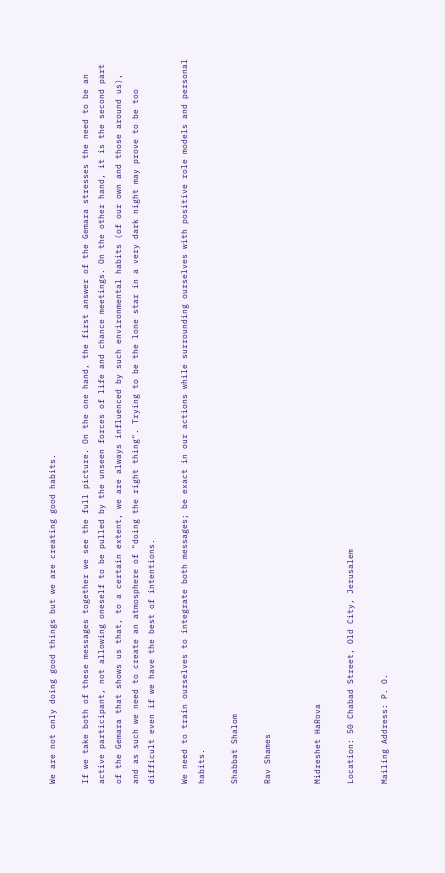We are not only doing good things but we are creating good habits.

If we take both of these messages together we see the full picture. On the one hand, the first answer of the Gemara stresses the need to be an active participant, not allowing oneself to be pulled by the unseen forces of life and chance meetings. On the other hand, it is the second part of the Gemara that shows us that, to a certain extent, we are always influenced by such environmental habits (of our own and those around us), and as such we need to create an atmosphere of "doing the right thing". Trying to be the lone star in a very dark night may prove to be too difficult even if we have the best of intentions.

We need to train ourselves to integrate both messages; be exact in our actions while surrounding ourselves with positive role models and personal habits.

Shabbat Shalom

Rav Shames


Midreshet HaRova

Location: 50 Chabad Street, Old City, Jerusalem

Mailing Address: P. O.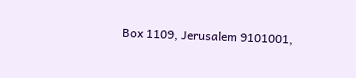Box 1109, Jerusalem 9101001,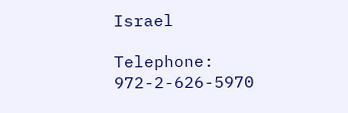Israel

Telephone: 972-2-626-5970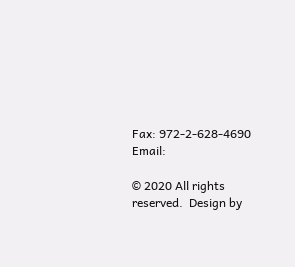Fax: 972-2-628-4690    Email:

© 2020 All rights reserved.  Design by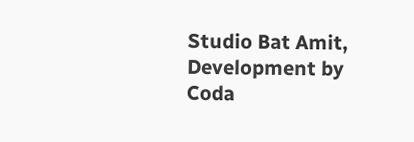Studio Bat Amit, Development by Coda